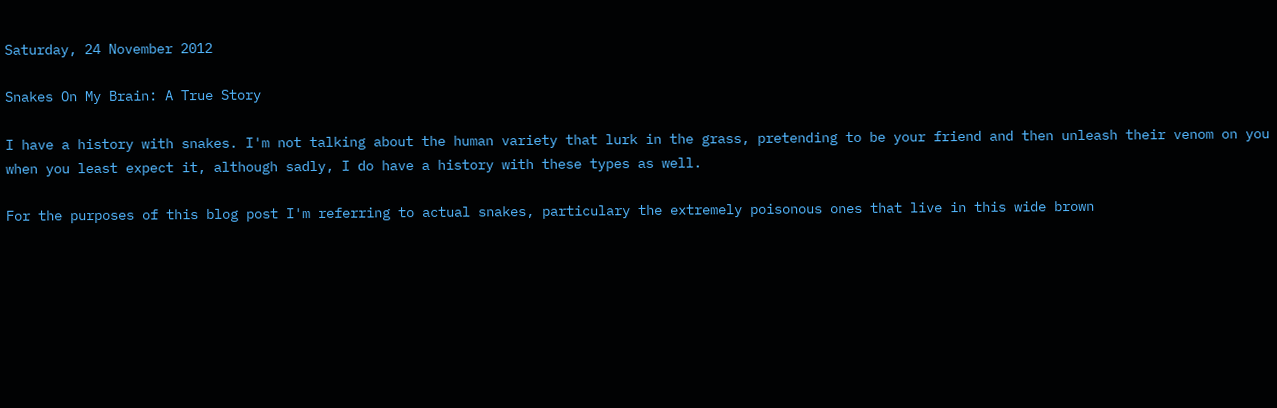Saturday, 24 November 2012

Snakes On My Brain: A True Story

I have a history with snakes. I'm not talking about the human variety that lurk in the grass, pretending to be your friend and then unleash their venom on you when you least expect it, although sadly, I do have a history with these types as well.

For the purposes of this blog post I'm referring to actual snakes, particulary the extremely poisonous ones that live in this wide brown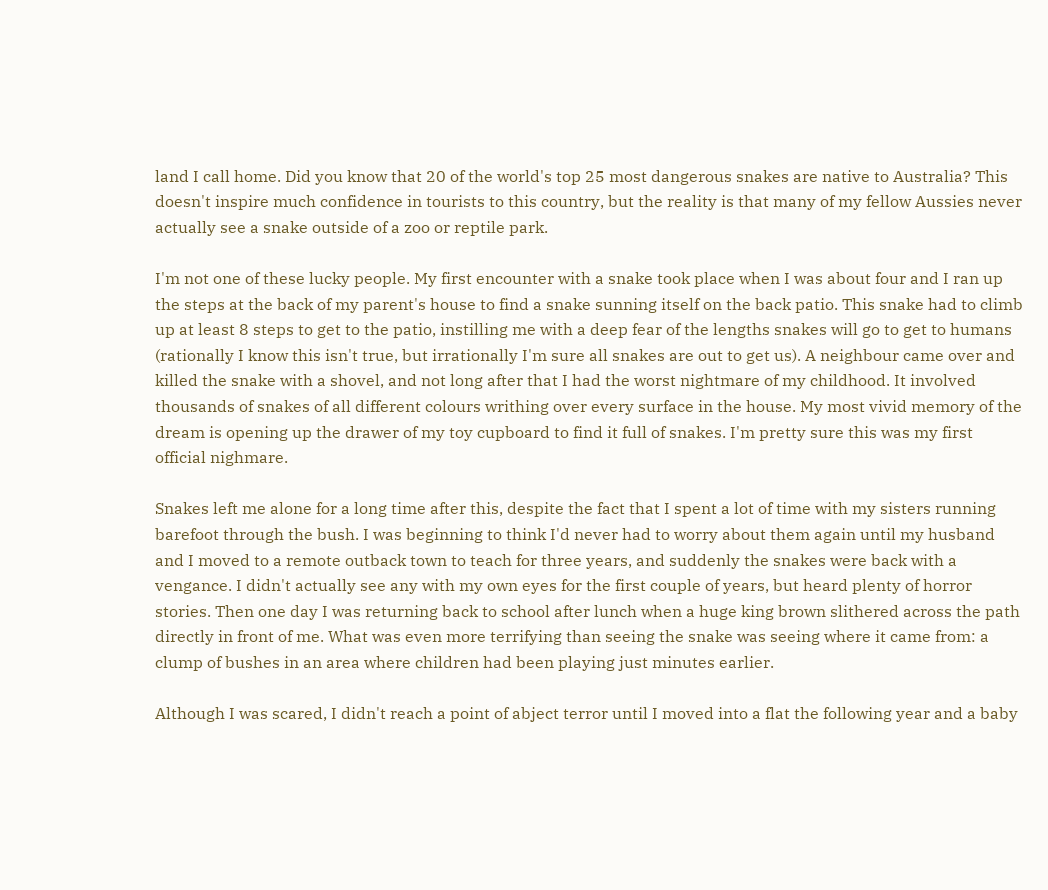land I call home. Did you know that 20 of the world's top 25 most dangerous snakes are native to Australia? This doesn't inspire much confidence in tourists to this country, but the reality is that many of my fellow Aussies never actually see a snake outside of a zoo or reptile park.

I'm not one of these lucky people. My first encounter with a snake took place when I was about four and I ran up the steps at the back of my parent's house to find a snake sunning itself on the back patio. This snake had to climb up at least 8 steps to get to the patio, instilling me with a deep fear of the lengths snakes will go to get to humans (rationally I know this isn't true, but irrationally I'm sure all snakes are out to get us). A neighbour came over and killed the snake with a shovel, and not long after that I had the worst nightmare of my childhood. It involved thousands of snakes of all different colours writhing over every surface in the house. My most vivid memory of the dream is opening up the drawer of my toy cupboard to find it full of snakes. I'm pretty sure this was my first official nighmare.

Snakes left me alone for a long time after this, despite the fact that I spent a lot of time with my sisters running barefoot through the bush. I was beginning to think I'd never had to worry about them again until my husband and I moved to a remote outback town to teach for three years, and suddenly the snakes were back with a vengance. I didn't actually see any with my own eyes for the first couple of years, but heard plenty of horror stories. Then one day I was returning back to school after lunch when a huge king brown slithered across the path directly in front of me. What was even more terrifying than seeing the snake was seeing where it came from: a clump of bushes in an area where children had been playing just minutes earlier.

Although I was scared, I didn't reach a point of abject terror until I moved into a flat the following year and a baby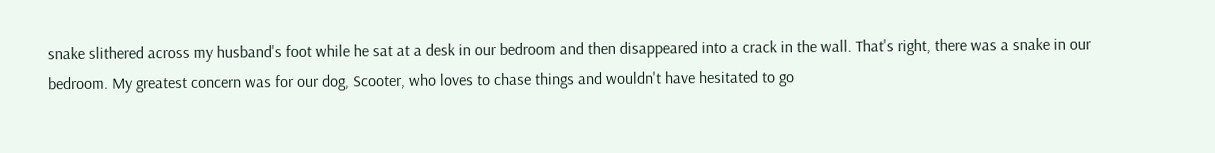snake slithered across my husband's foot while he sat at a desk in our bedroom and then disappeared into a crack in the wall. That's right, there was a snake in our bedroom. My greatest concern was for our dog, Scooter, who loves to chase things and wouldn't have hesitated to go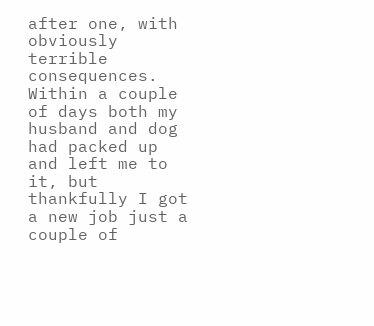after one, with obviously terrible consequences. Within a couple of days both my husband and dog had packed up and left me to it, but thankfully I got a new job just a couple of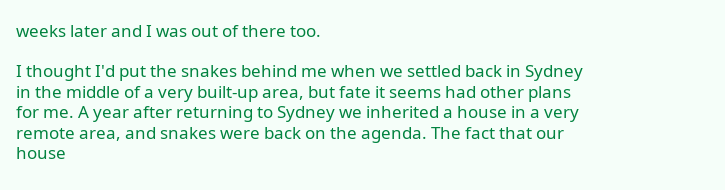weeks later and I was out of there too.

I thought I'd put the snakes behind me when we settled back in Sydney in the middle of a very built-up area, but fate it seems had other plans for me. A year after returning to Sydney we inherited a house in a very remote area, and snakes were back on the agenda. The fact that our house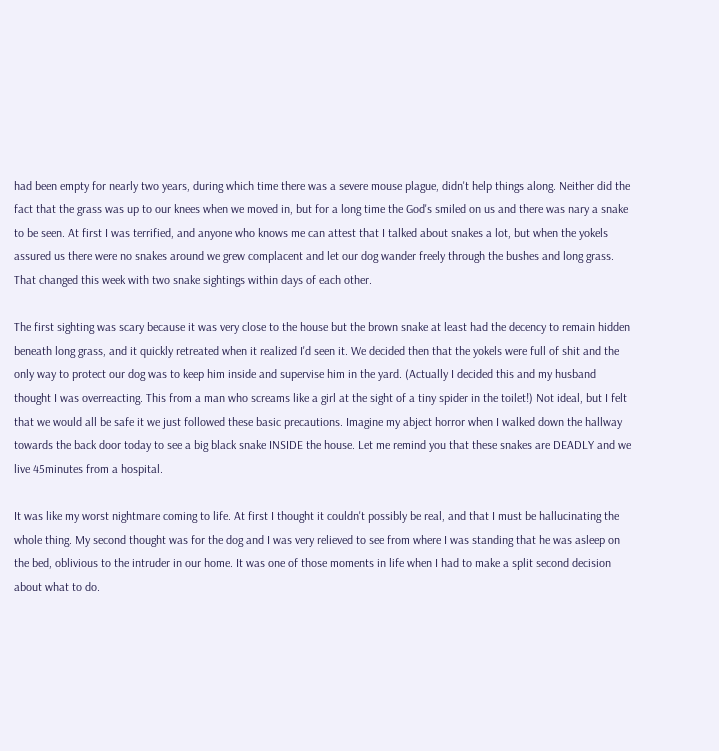had been empty for nearly two years, during which time there was a severe mouse plague, didn't help things along. Neither did the fact that the grass was up to our knees when we moved in, but for a long time the God's smiled on us and there was nary a snake to be seen. At first I was terrified, and anyone who knows me can attest that I talked about snakes a lot, but when the yokels assured us there were no snakes around we grew complacent and let our dog wander freely through the bushes and long grass. That changed this week with two snake sightings within days of each other.

The first sighting was scary because it was very close to the house but the brown snake at least had the decency to remain hidden beneath long grass, and it quickly retreated when it realized I'd seen it. We decided then that the yokels were full of shit and the only way to protect our dog was to keep him inside and supervise him in the yard. (Actually I decided this and my husband thought I was overreacting. This from a man who screams like a girl at the sight of a tiny spider in the toilet!) Not ideal, but I felt that we would all be safe it we just followed these basic precautions. Imagine my abject horror when I walked down the hallway towards the back door today to see a big black snake INSIDE the house. Let me remind you that these snakes are DEADLY and we live 45minutes from a hospital.

It was like my worst nightmare coming to life. At first I thought it couldn't possibly be real, and that I must be hallucinating the whole thing. My second thought was for the dog and I was very relieved to see from where I was standing that he was asleep on the bed, oblivious to the intruder in our home. It was one of those moments in life when I had to make a split second decision about what to do.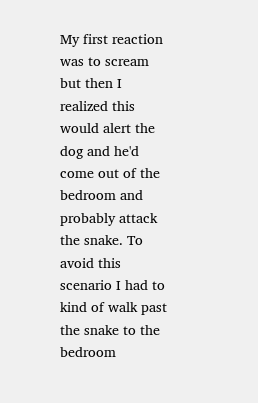My first reaction was to scream but then I realized this would alert the dog and he'd come out of the bedroom and probably attack the snake. To avoid this scenario I had to kind of walk past the snake to the bedroom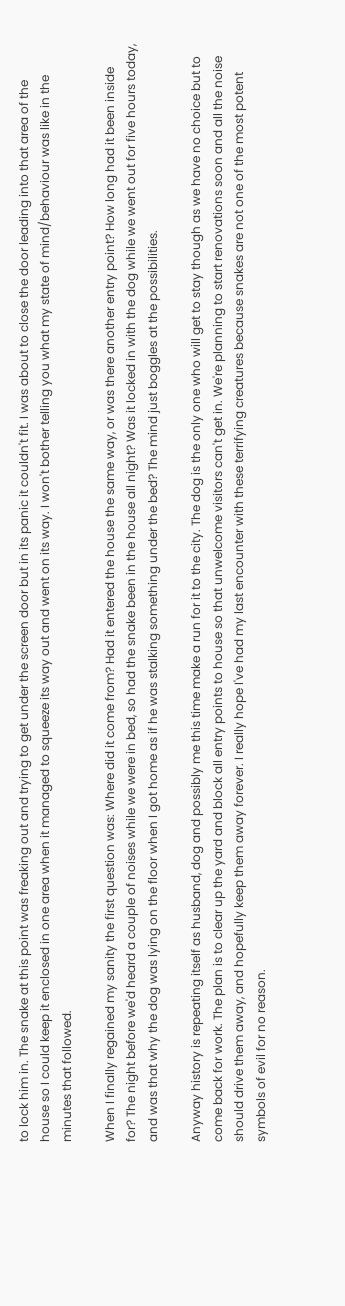to lock him in. The snake at this point was freaking out and trying to get under the screen door but in its panic it couldn't fit. I was about to close the door leading into that area of the house so I could keep it enclosed in one area when it managed to squeeze its way out and went on its way. I won't bother telling you what my state of mind/behaviour was like in the minutes that followed.

When I finally regained my sanity the first question was: Where did it come from? Had it entered the house the same way, or was there another entry point? How long had it been inside for? The night before we'd heard a couple of noises while we were in bed, so had the snake been in the house all night? Was it locked in with the dog while we went out for five hours today, and was that why the dog was lying on the floor when I got home as if he was stalking something under the bed? The mind just boggles at the possibilities.

Anyway history is repeating itself as husband, dog and possibly me this time make a run for it to the city. The dog is the only one who will get to stay though as we have no choice but to come back for work. The plan is to clear up the yard and block all entry points to house so that unwelcome visitors can't get in. We're planning to start renovations soon and all the noise should drive them away, and hopefully keep them away forever. I really hope I've had my last encounter with these terrifying creatures because snakes are not one of the most potent symbols of evil for no reason.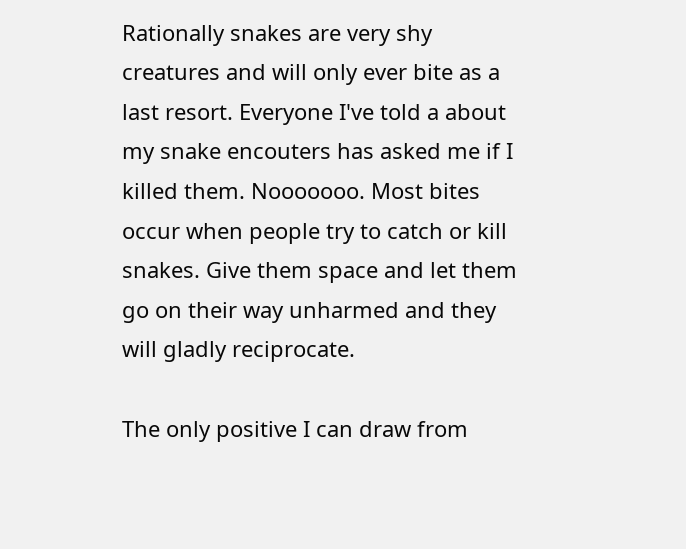Rationally snakes are very shy creatures and will only ever bite as a last resort. Everyone I've told a about my snake encouters has asked me if I killed them. Nooooooo. Most bites occur when people try to catch or kill snakes. Give them space and let them go on their way unharmed and they will gladly reciprocate.

The only positive I can draw from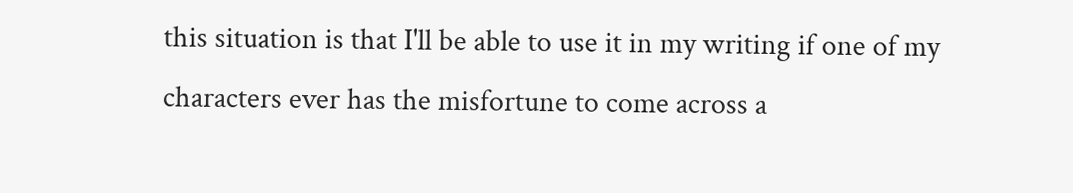this situation is that I'll be able to use it in my writing if one of my characters ever has the misfortune to come across a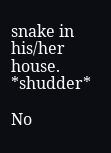snake in his/her house. *shudder*

No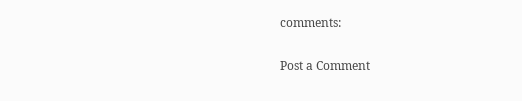comments:

Post a Comment